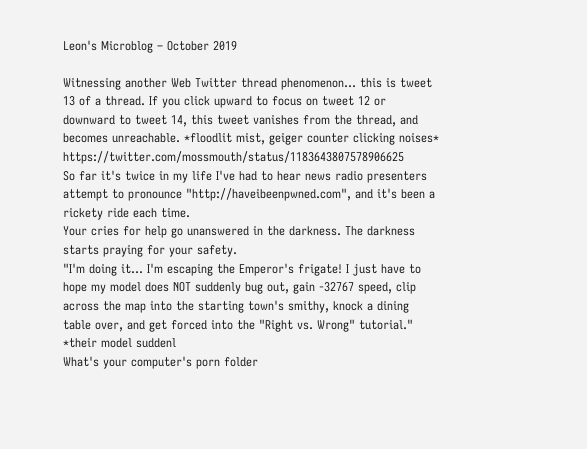Leon's Microblog – October 2019

Witnessing another Web Twitter thread phenomenon… this is tweet 13 of a thread. If you click upward to focus on tweet 12 or downward to tweet 14, this tweet vanishes from the thread, and becomes unreachable. *floodlit mist, geiger counter clicking noises* https://twitter.com/mossmouth/status/1183643807578906625
So far it's twice in my life I've had to hear news radio presenters attempt to pronounce "http://haveibeenpwned.com", and it's been a rickety ride each time.
Your cries for help go unanswered in the darkness. The darkness starts praying for your safety.
"I'm doing it… I'm escaping the Emperor's frigate! I just have to hope my model does NOT suddenly bug out, gain -32767 speed, clip across the map into the starting town's smithy, knock a dining table over, and get forced into the "Right vs. Wrong" tutorial." *their model suddenl
What's your computer's porn folder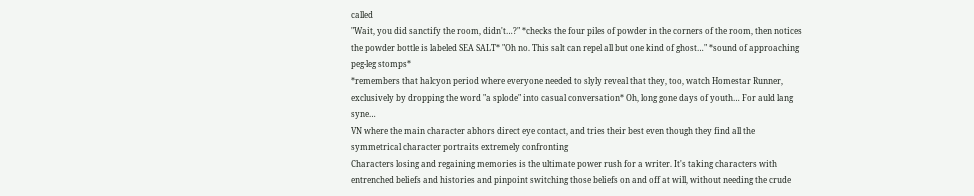called
"Wait, you did sanctify the room, didn't…?" *checks the four piles of powder in the corners of the room, then notices the powder bottle is labeled SEA SALT* "Oh no. This salt can repel all but one kind of ghost…" *sound of approaching peg-leg stomps*
*remembers that halcyon period where everyone needed to slyly reveal that they, too, watch Homestar Runner, exclusively by dropping the word "a splode" into casual conversation* Oh, long gone days of youth… For auld lang syne…
VN where the main character abhors direct eye contact, and tries their best even though they find all the symmetrical character portraits extremely confronting
Characters losing and regaining memories is the ultimate power rush for a writer. It's taking characters with entrenched beliefs and histories and pinpoint switching those beliefs on and off at will, without needing the crude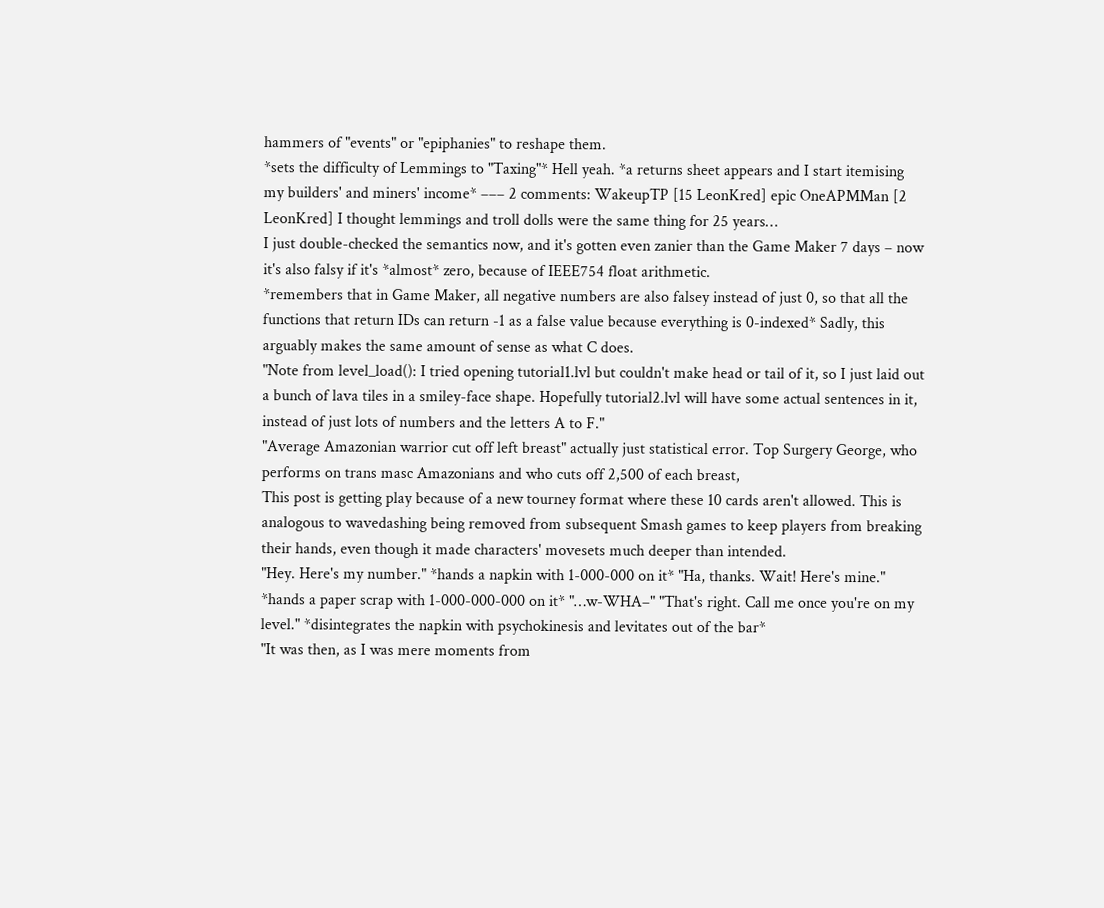hammers of "events" or "epiphanies" to reshape them.
*sets the difficulty of Lemmings to "Taxing"* Hell yeah. *a returns sheet appears and I start itemising my builders' and miners' income* ––– 2 comments: WakeupTP [15 LeonKred] epic OneAPMMan [2 LeonKred] I thought lemmings and troll dolls were the same thing for 25 years…
I just double-checked the semantics now, and it's gotten even zanier than the Game Maker 7 days – now it's also falsy if it's *almost* zero, because of IEEE754 float arithmetic.
*remembers that in Game Maker, all negative numbers are also falsey instead of just 0, so that all the functions that return IDs can return -1 as a false value because everything is 0-indexed* Sadly, this arguably makes the same amount of sense as what C does.
"Note from level_load(): I tried opening tutorial1.lvl but couldn't make head or tail of it, so I just laid out a bunch of lava tiles in a smiley-face shape. Hopefully tutorial2.lvl will have some actual sentences in it, instead of just lots of numbers and the letters A to F."
"Average Amazonian warrior cut off left breast" actually just statistical error. Top Surgery George, who performs on trans masc Amazonians and who cuts off 2,500 of each breast,
This post is getting play because of a new tourney format where these 10 cards aren't allowed. This is analogous to wavedashing being removed from subsequent Smash games to keep players from breaking their hands, even though it made characters' movesets much deeper than intended.
"Hey. Here's my number." *hands a napkin with 1-000-000 on it* "Ha, thanks. Wait! Here's mine." *hands a paper scrap with 1-000-000-000 on it* "…w-WHA–" "That's right. Call me once you're on my level." *disintegrates the napkin with psychokinesis and levitates out of the bar*
"It was then, as I was mere moments from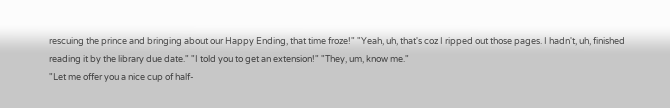rescuing the prince and bringing about our Happy Ending, that time froze!" "Yeah, uh, that's coz I ripped out those pages. I hadn't, uh, finished reading it by the library due date." "I told you to get an extension!" "They, um, know me."
"Let me offer you a nice cup of half-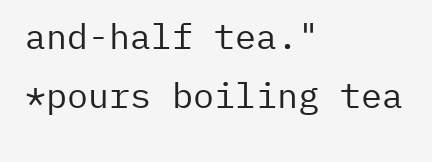and-half tea." *pours boiling tea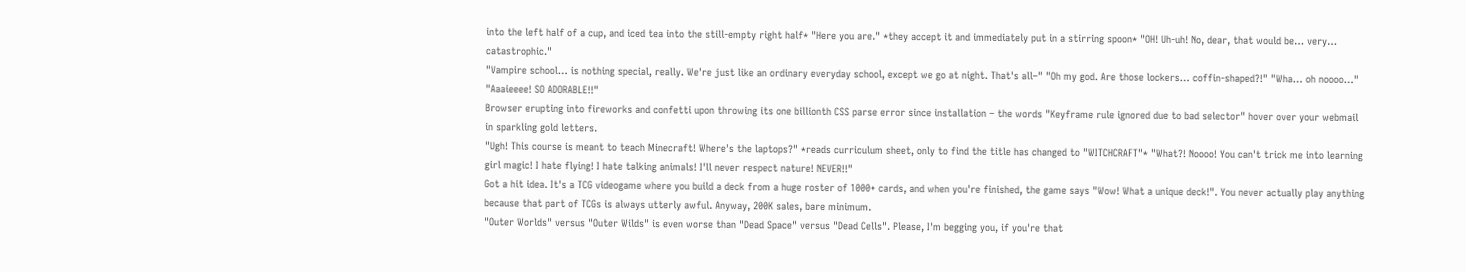into the left half of a cup, and iced tea into the still-empty right half* "Here you are." *they accept it and immediately put in a stirring spoon* "OH! Uh-uh! No, dear, that would be… very… catastrophic."
"Vampire school… is nothing special, really. We're just like an ordinary everyday school, except we go at night. That's all–" "Oh my god. Are those lockers… coffin-shaped?!" "Wha… oh noooo…" "Aaaieeee! SO ADORABLE!!"
Browser erupting into fireworks and confetti upon throwing its one billionth CSS parse error since installation – the words "Keyframe rule ignored due to bad selector" hover over your webmail in sparkling gold letters.
"Ugh! This course is meant to teach Minecraft! Where's the laptops?" *reads curriculum sheet, only to find the title has changed to "WITCHCRAFT"* "What?! Noooo! You can't trick me into learning girl magic! I hate flying! I hate talking animals! I'll never respect nature! NEVER!!"
Got a hit idea. It's a TCG videogame where you build a deck from a huge roster of 1000+ cards, and when you're finished, the game says "Wow! What a unique deck!". You never actually play anything because that part of TCGs is always utterly awful. Anyway, 200K sales, bare minimum.
"Outer Worlds" versus "Outer Wilds" is even worse than "Dead Space" versus "Dead Cells". Please, I'm begging you, if you're that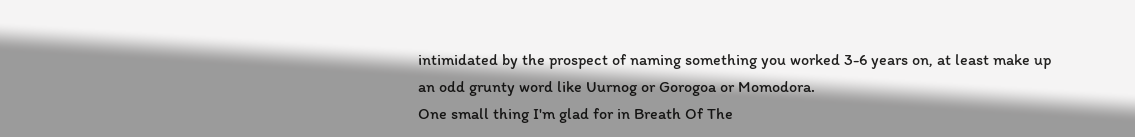intimidated by the prospect of naming something you worked 3-6 years on, at least make up an odd grunty word like Uurnog or Gorogoa or Momodora.
One small thing I'm glad for in Breath Of The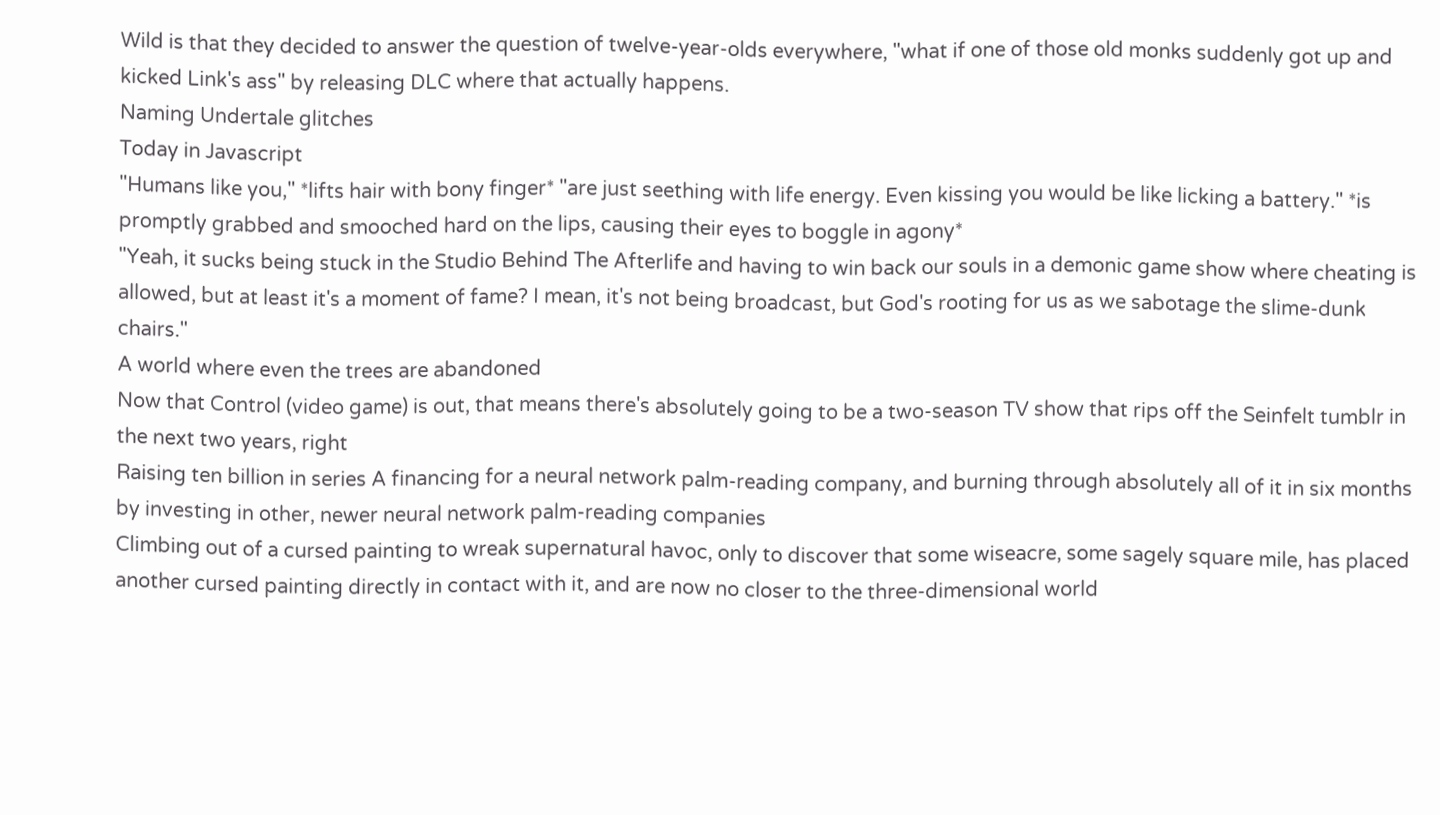Wild is that they decided to answer the question of twelve-year-olds everywhere, "what if one of those old monks suddenly got up and kicked Link's ass" by releasing DLC where that actually happens.
Naming Undertale glitches
Today in Javascript
"Humans like you," *lifts hair with bony finger* "are just seething with life energy. Even kissing you would be like licking a battery." *is promptly grabbed and smooched hard on the lips, causing their eyes to boggle in agony*
"Yeah, it sucks being stuck in the Studio Behind The Afterlife and having to win back our souls in a demonic game show where cheating is allowed, but at least it's a moment of fame? I mean, it's not being broadcast, but God's rooting for us as we sabotage the slime-dunk chairs."
A world where even the trees are abandoned
Now that Control (video game) is out, that means there's absolutely going to be a two-season TV show that rips off the Seinfelt tumblr in the next two years, right
Raising ten billion in series A financing for a neural network palm-reading company, and burning through absolutely all of it in six months by investing in other, newer neural network palm-reading companies
Climbing out of a cursed painting to wreak supernatural havoc, only to discover that some wiseacre, some sagely square mile, has placed another cursed painting directly in contact with it, and are now no closer to the three-dimensional world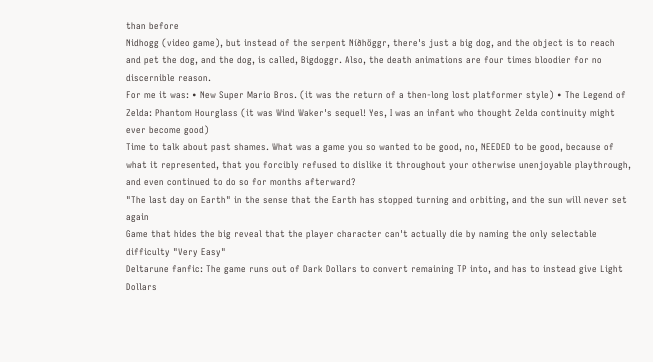than before
Nidhogg (video game), but instead of the serpent Níðhöggr, there's just a big dog, and the object is to reach and pet the dog, and the dog, is called, Bigdoggr. Also, the death animations are four times bloodier for no discernible reason.
For me it was: • New Super Mario Bros. (it was the return of a then-long lost platformer style) • The Legend of Zelda: Phantom Hourglass (it was Wind Waker's sequel! Yes, I was an infant who thought Zelda continuity might ever become good)
Time to talk about past shames. What was a game you so wanted to be good, no, NEEDED to be good, because of what it represented, that you forcibly refused to dislike it throughout your otherwise unenjoyable playthrough, and even continued to do so for months afterward?
"The last day on Earth" in the sense that the Earth has stopped turning and orbiting, and the sun will never set again
Game that hides the big reveal that the player character can't actually die by naming the only selectable difficulty "Very Easy"
Deltarune fanfic: The game runs out of Dark Dollars to convert remaining TP into, and has to instead give Light Dollars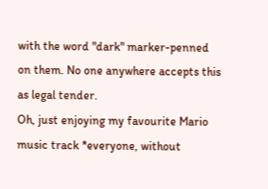with the word "dark" marker-penned on them. No one anywhere accepts this as legal tender.
Oh, just enjoying my favourite Mario music track *everyone, without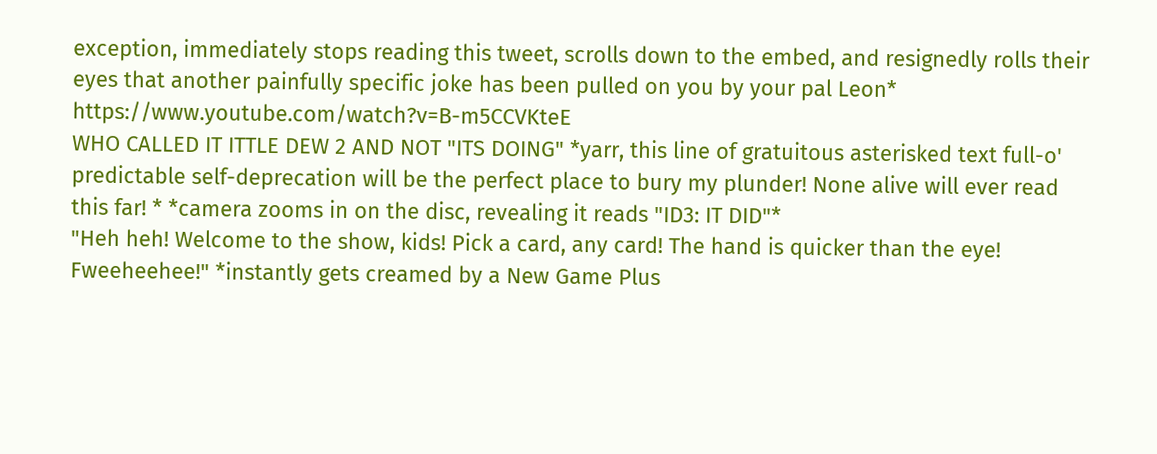exception, immediately stops reading this tweet, scrolls down to the embed, and resignedly rolls their eyes that another painfully specific joke has been pulled on you by your pal Leon* https://www.youtube.com/watch?v=B-m5CCVKteE
WHO CALLED IT ITTLE DEW 2 AND NOT "ITS DOING" *yarr, this line of gratuitous asterisked text full-o' predictable self-deprecation will be the perfect place to bury my plunder! None alive will ever read this far! * *camera zooms in on the disc, revealing it reads "ID3: IT DID"*
"Heh heh! Welcome to the show, kids! Pick a card, any card! The hand is quicker than the eye! Fweeheehee!" *instantly gets creamed by a New Game Plus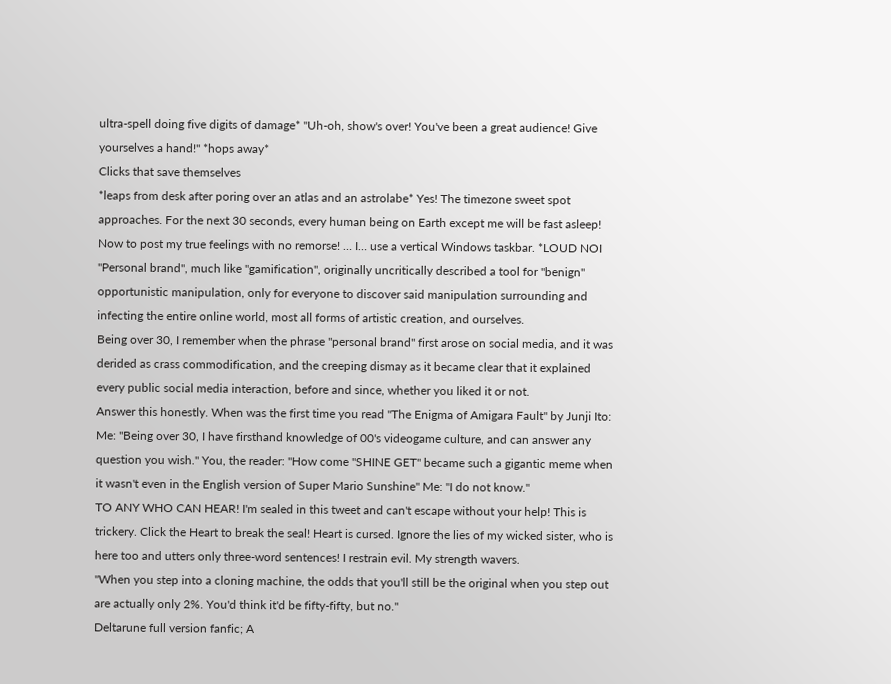ultra-spell doing five digits of damage* "Uh-oh, show's over! You've been a great audience! Give yourselves a hand!" *hops away*
Clicks that save themselves
*leaps from desk after poring over an atlas and an astrolabe* Yes! The timezone sweet spot approaches. For the next 30 seconds, every human being on Earth except me will be fast asleep! Now to post my true feelings with no remorse! … I… use a vertical Windows taskbar. *LOUD NOI
"Personal brand", much like "gamification", originally uncritically described a tool for "benign" opportunistic manipulation, only for everyone to discover said manipulation surrounding and infecting the entire online world, most all forms of artistic creation, and ourselves.
Being over 30, I remember when the phrase "personal brand" first arose on social media, and it was derided as crass commodification, and the creeping dismay as it became clear that it explained every public social media interaction, before and since, whether you liked it or not.
Answer this honestly. When was the first time you read "The Enigma of Amigara Fault" by Junji Ito:
Me: "Being over 30, I have firsthand knowledge of 00's videogame culture, and can answer any question you wish." You, the reader: "How come "SHINE GET" became such a gigantic meme when it wasn't even in the English version of Super Mario Sunshine" Me: "I do not know."
TO ANY WHO CAN HEAR! I'm sealed in this tweet and can't escape without your help! This is trickery. Click the Heart to break the seal! Heart is cursed. Ignore the lies of my wicked sister, who is here too and utters only three-word sentences! I restrain evil. My strength wavers.
"When you step into a cloning machine, the odds that you'll still be the original when you step out are actually only 2%. You'd think it'd be fifty-fifty, but no."
Deltarune full version fanfic; A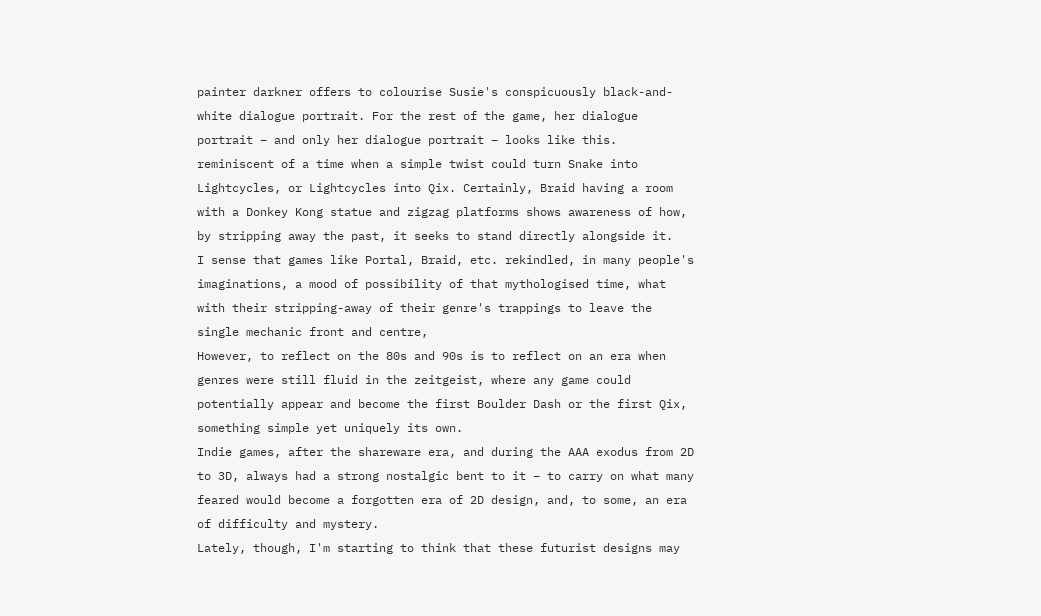painter darkner offers to colourise Susie's conspicuously black-and-white dialogue portrait. For the rest of the game, her dialogue portrait – and only her dialogue portrait – looks like this.
reminiscent of a time when a simple twist could turn Snake into Lightcycles, or Lightcycles into Qix. Certainly, Braid having a room with a Donkey Kong statue and zigzag platforms shows awareness of how, by stripping away the past, it seeks to stand directly alongside it.
I sense that games like Portal, Braid, etc. rekindled, in many people's imaginations, a mood of possibility of that mythologised time, what with their stripping-away of their genre's trappings to leave the single mechanic front and centre,
However, to reflect on the 80s and 90s is to reflect on an era when genres were still fluid in the zeitgeist, where any game could potentially appear and become the first Boulder Dash or the first Qix, something simple yet uniquely its own.
Indie games, after the shareware era, and during the AAA exodus from 2D to 3D, always had a strong nostalgic bent to it – to carry on what many feared would become a forgotten era of 2D design, and, to some, an era of difficulty and mystery.
Lately, though, I'm starting to think that these futurist designs may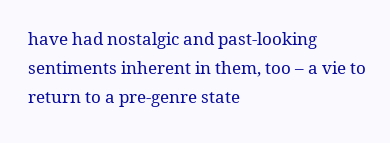have had nostalgic and past-looking sentiments inherent in them, too – a vie to return to a pre-genre state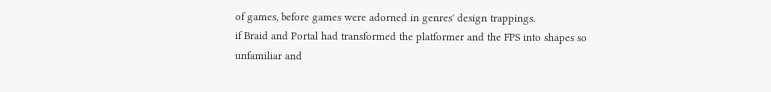of games, before games were adorned in genres' design trappings.
if Braid and Portal had transformed the platformer and the FPS into shapes so unfamiliar and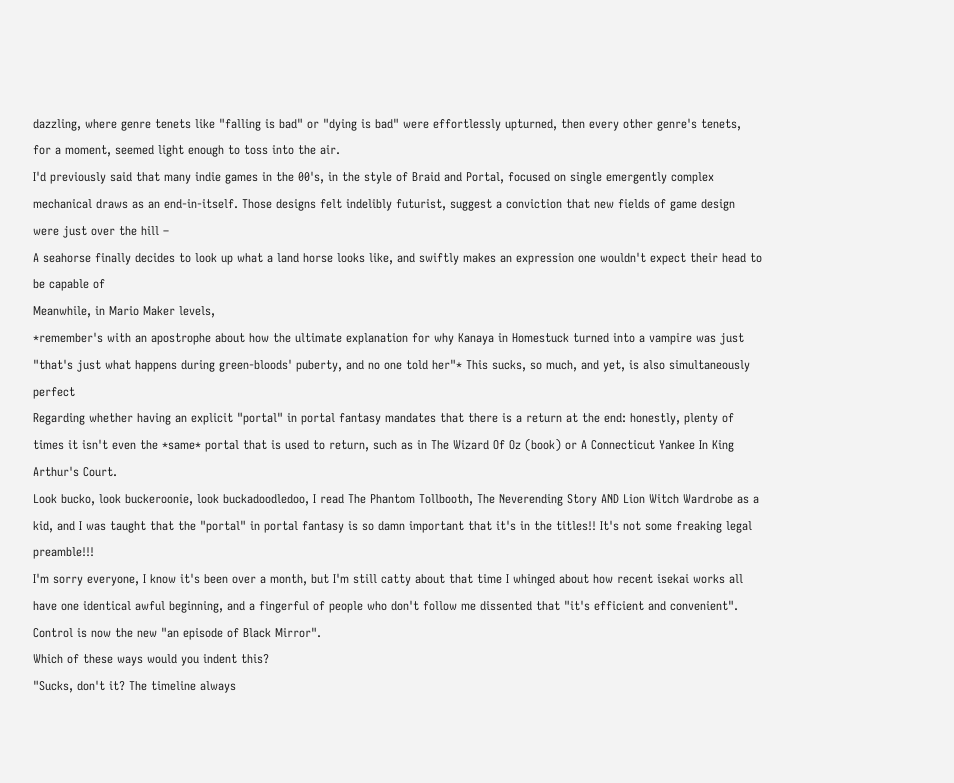dazzling, where genre tenets like "falling is bad" or "dying is bad" were effortlessly upturned, then every other genre's tenets, for a moment, seemed light enough to toss into the air.
I'd previously said that many indie games in the 00's, in the style of Braid and Portal, focused on single emergently complex mechanical draws as an end-in-itself. Those designs felt indelibly futurist, suggest a conviction that new fields of game design were just over the hill –
A seahorse finally decides to look up what a land horse looks like, and swiftly makes an expression one wouldn't expect their head to be capable of
Meanwhile, in Mario Maker levels,
*remember's with an apostrophe about how the ultimate explanation for why Kanaya in Homestuck turned into a vampire was just "that's just what happens during green-bloods' puberty, and no one told her"* This sucks, so much, and yet, is also simultaneously perfect
Regarding whether having an explicit "portal" in portal fantasy mandates that there is a return at the end: honestly, plenty of times it isn't even the *same* portal that is used to return, such as in The Wizard Of Oz (book) or A Connecticut Yankee In King Arthur's Court.
Look bucko, look buckeroonie, look buckadoodledoo, I read The Phantom Tollbooth, The Neverending Story AND Lion Witch Wardrobe as a kid, and I was taught that the "portal" in portal fantasy is so damn important that it's in the titles!! It's not some freaking legal preamble!!!
I'm sorry everyone, I know it's been over a month, but I'm still catty about that time I whinged about how recent isekai works all have one identical awful beginning, and a fingerful of people who don't follow me dissented that "it's efficient and convenient".
Control is now the new "an episode of Black Mirror".
Which of these ways would you indent this?
"Sucks, don't it? The timeline always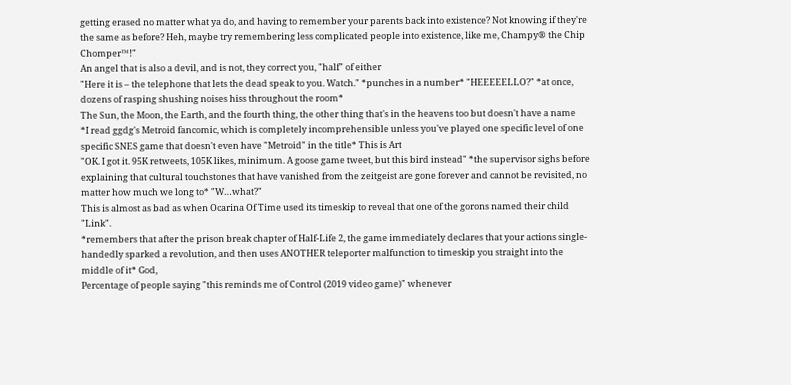getting erased no matter what ya do, and having to remember your parents back into existence? Not knowing if they're the same as before? Heh, maybe try remembering less complicated people into existence, like me, Champy® the Chip Chomper™!"
An angel that is also a devil, and is not, they correct you, "half" of either
"Here it is – the telephone that lets the dead speak to you. Watch." *punches in a number* "HEEEEELLO?" *at once, dozens of rasping shushing noises hiss throughout the room*
The Sun, the Moon, the Earth, and the fourth thing, the other thing that's in the heavens too but doesn't have a name
*I read ggdg's Metroid fancomic, which is completely incomprehensible unless you've played one specific level of one specific SNES game that doesn't even have "Metroid" in the title* This is Art
"OK. I got it. 95K retweets, 105K likes, minimum. A goose game tweet, but this bird instead" *the supervisor sighs before explaining that cultural touchstones that have vanished from the zeitgeist are gone forever and cannot be revisited, no matter how much we long to* "W…what?"
This is almost as bad as when Ocarina Of Time used its timeskip to reveal that one of the gorons named their child "Link".
*remembers that after the prison break chapter of Half-Life 2, the game immediately declares that your actions single-handedly sparked a revolution, and then uses ANOTHER teleporter malfunction to timeskip you straight into the middle of it* God,
Percentage of people saying "this reminds me of Control (2019 video game)" whenever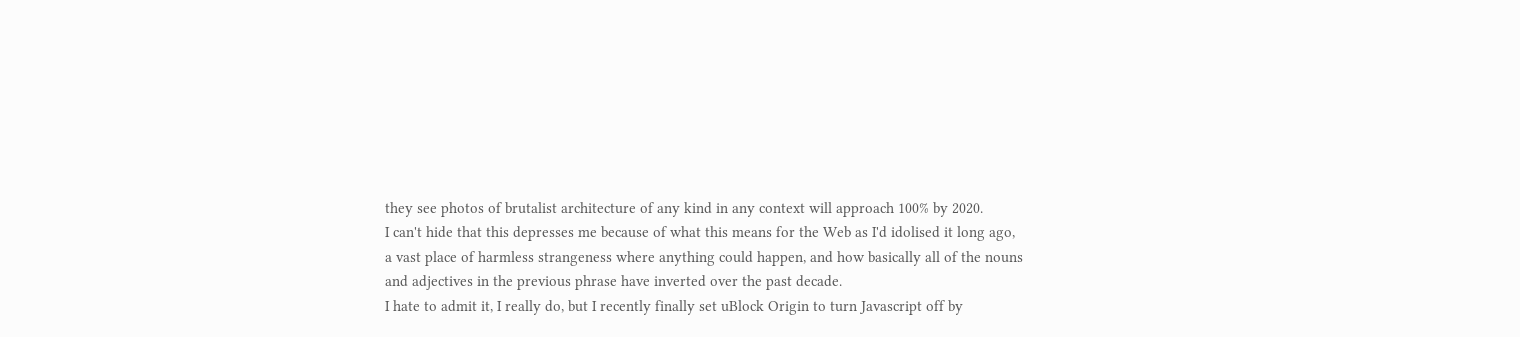they see photos of brutalist architecture of any kind in any context will approach 100% by 2020.
I can't hide that this depresses me because of what this means for the Web as I'd idolised it long ago, a vast place of harmless strangeness where anything could happen, and how basically all of the nouns and adjectives in the previous phrase have inverted over the past decade.
I hate to admit it, I really do, but I recently finally set uBlock Origin to turn Javascript off by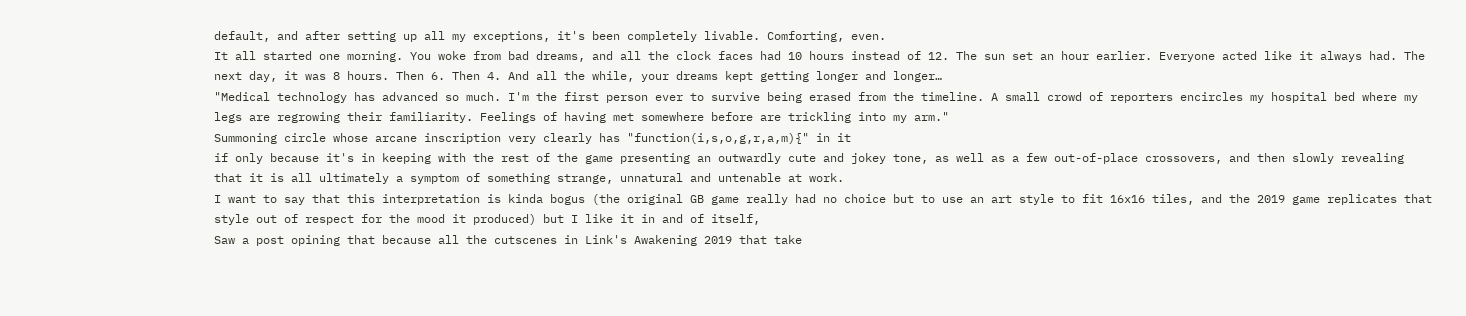default, and after setting up all my exceptions, it's been completely livable. Comforting, even.
It all started one morning. You woke from bad dreams, and all the clock faces had 10 hours instead of 12. The sun set an hour earlier. Everyone acted like it always had. The next day, it was 8 hours. Then 6. Then 4. And all the while, your dreams kept getting longer and longer…
"Medical technology has advanced so much. I'm the first person ever to survive being erased from the timeline. A small crowd of reporters encircles my hospital bed where my legs are regrowing their familiarity. Feelings of having met somewhere before are trickling into my arm."
Summoning circle whose arcane inscription very clearly has "function(i,s,o,g,r,a,m){" in it
if only because it's in keeping with the rest of the game presenting an outwardly cute and jokey tone, as well as a few out-of-place crossovers, and then slowly revealing that it is all ultimately a symptom of something strange, unnatural and untenable at work.
I want to say that this interpretation is kinda bogus (the original GB game really had no choice but to use an art style to fit 16x16 tiles, and the 2019 game replicates that style out of respect for the mood it produced) but I like it in and of itself,
Saw a post opining that because all the cutscenes in Link's Awakening 2019 that take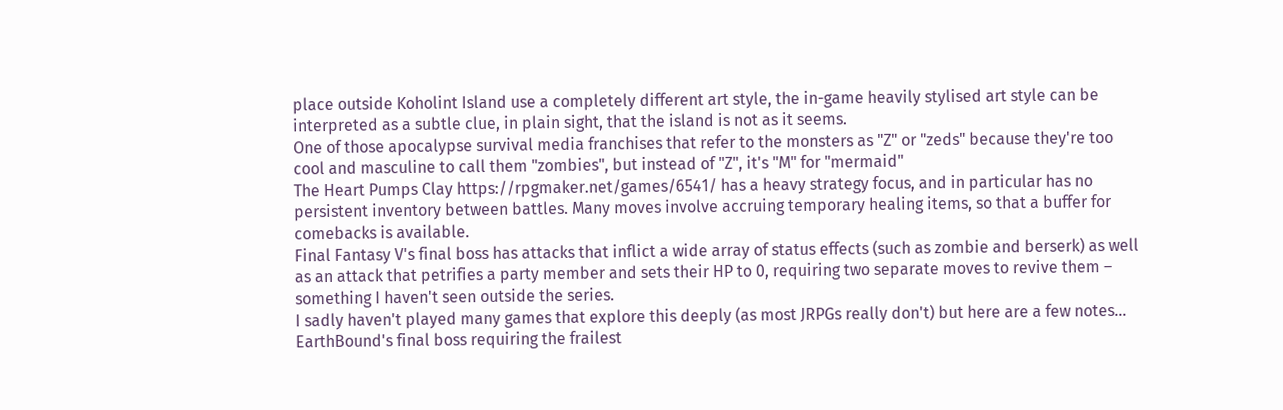place outside Koholint Island use a completely different art style, the in-game heavily stylised art style can be interpreted as a subtle clue, in plain sight, that the island is not as it seems.
One of those apocalypse survival media franchises that refer to the monsters as "Z" or "zeds" because they're too cool and masculine to call them "zombies", but instead of "Z", it's "M" for "mermaid"
The Heart Pumps Clay https://rpgmaker.net/games/6541/ has a heavy strategy focus, and in particular has no persistent inventory between battles. Many moves involve accruing temporary healing items, so that a buffer for comebacks is available.
Final Fantasy V's final boss has attacks that inflict a wide array of status effects (such as zombie and berserk) as well as an attack that petrifies a party member and sets their HP to 0, requiring two separate moves to revive them – something I haven't seen outside the series.
I sadly haven't played many games that explore this deeply (as most JRPGs really don't) but here are a few notes… EarthBound's final boss requiring the frailest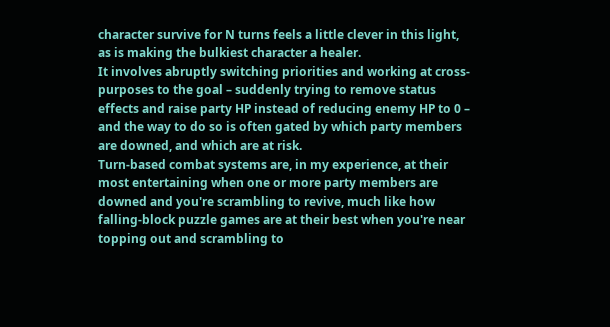character survive for N turns feels a little clever in this light, as is making the bulkiest character a healer.
It involves abruptly switching priorities and working at cross-purposes to the goal – suddenly trying to remove status effects and raise party HP instead of reducing enemy HP to 0 – and the way to do so is often gated by which party members are downed, and which are at risk.
Turn-based combat systems are, in my experience, at their most entertaining when one or more party members are downed and you're scrambling to revive, much like how falling-block puzzle games are at their best when you're near topping out and scrambling to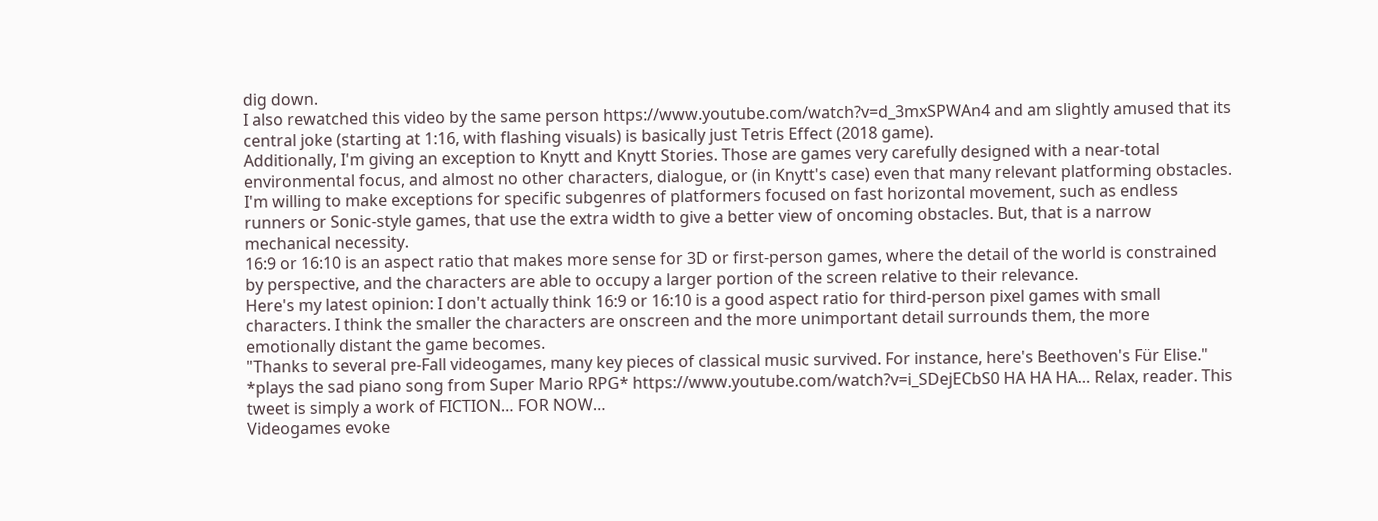dig down.
I also rewatched this video by the same person https://www.youtube.com/watch?v=d_3mxSPWAn4 and am slightly amused that its central joke (starting at 1:16, with flashing visuals) is basically just Tetris Effect (2018 game).
Additionally, I'm giving an exception to Knytt and Knytt Stories. Those are games very carefully designed with a near-total environmental focus, and almost no other characters, dialogue, or (in Knytt's case) even that many relevant platforming obstacles.
I'm willing to make exceptions for specific subgenres of platformers focused on fast horizontal movement, such as endless runners or Sonic-style games, that use the extra width to give a better view of oncoming obstacles. But, that is a narrow mechanical necessity.
16:9 or 16:10 is an aspect ratio that makes more sense for 3D or first-person games, where the detail of the world is constrained by perspective, and the characters are able to occupy a larger portion of the screen relative to their relevance.
Here's my latest opinion: I don't actually think 16:9 or 16:10 is a good aspect ratio for third-person pixel games with small characters. I think the smaller the characters are onscreen and the more unimportant detail surrounds them, the more emotionally distant the game becomes.
"Thanks to several pre-Fall videogames, many key pieces of classical music survived. For instance, here's Beethoven's Für Elise." *plays the sad piano song from Super Mario RPG* https://www.youtube.com/watch?v=i_SDejECbS0 HA HA HA… Relax, reader. This tweet is simply a work of FICTION… FOR NOW…
Videogames evoke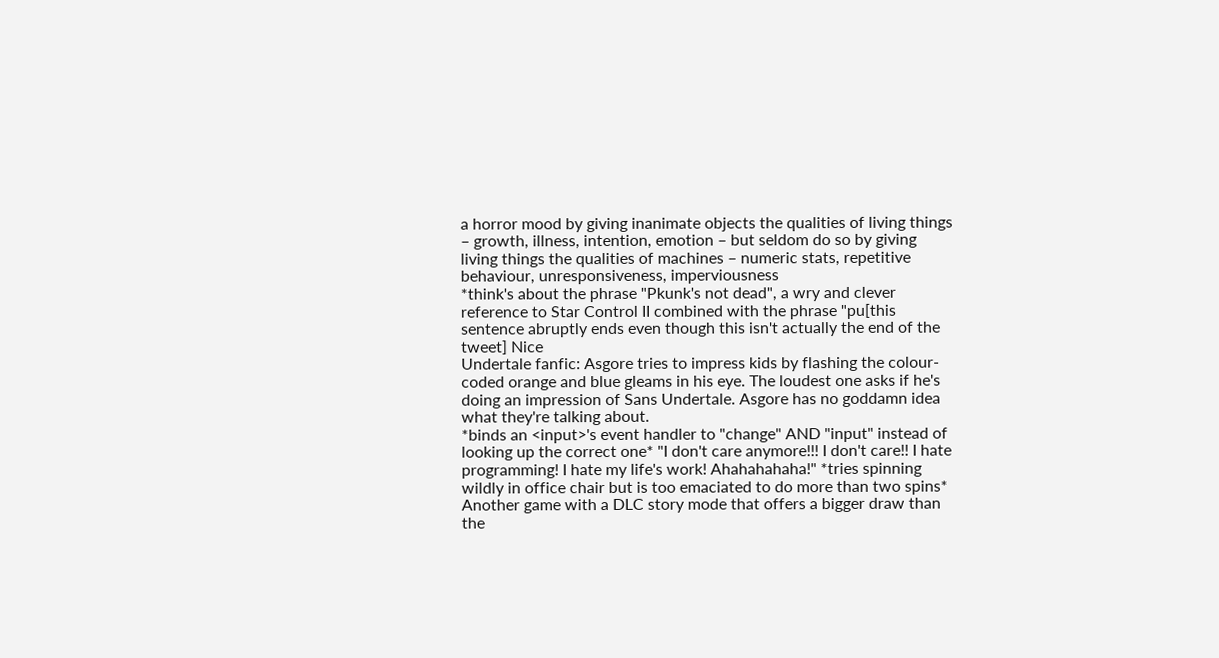a horror mood by giving inanimate objects the qualities of living things – growth, illness, intention, emotion – but seldom do so by giving living things the qualities of machines – numeric stats, repetitive behaviour, unresponsiveness, imperviousness
*think's about the phrase "Pkunk's not dead", a wry and clever reference to Star Control II combined with the phrase "pu[this sentence abruptly ends even though this isn't actually the end of the tweet] Nice
Undertale fanfic: Asgore tries to impress kids by flashing the colour-coded orange and blue gleams in his eye. The loudest one asks if he's doing an impression of Sans Undertale. Asgore has no goddamn idea what they're talking about.
*binds an <input>'s event handler to "change" AND "input" instead of looking up the correct one* "I don't care anymore!!! I don't care!! I hate programming! I hate my life's work! Ahahahahaha!" *tries spinning wildly in office chair but is too emaciated to do more than two spins*
Another game with a DLC story mode that offers a bigger draw than the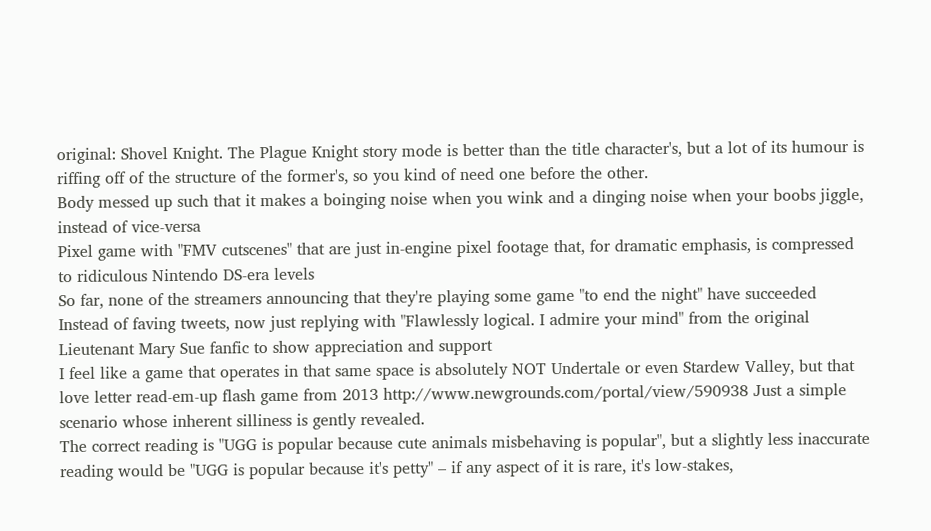original: Shovel Knight. The Plague Knight story mode is better than the title character's, but a lot of its humour is riffing off of the structure of the former's, so you kind of need one before the other.
Body messed up such that it makes a boinging noise when you wink and a dinging noise when your boobs jiggle, instead of vice-versa
Pixel game with "FMV cutscenes" that are just in-engine pixel footage that, for dramatic emphasis, is compressed to ridiculous Nintendo DS-era levels
So far, none of the streamers announcing that they're playing some game "to end the night" have succeeded
Instead of faving tweets, now just replying with "Flawlessly logical. I admire your mind" from the original Lieutenant Mary Sue fanfic to show appreciation and support
I feel like a game that operates in that same space is absolutely NOT Undertale or even Stardew Valley, but that love letter read-em-up flash game from 2013 http://www.newgrounds.com/portal/view/590938 Just a simple scenario whose inherent silliness is gently revealed.
The correct reading is "UGG is popular because cute animals misbehaving is popular", but a slightly less inaccurate reading would be "UGG is popular because it's petty" – if any aspect of it is rare, it's low-stakes,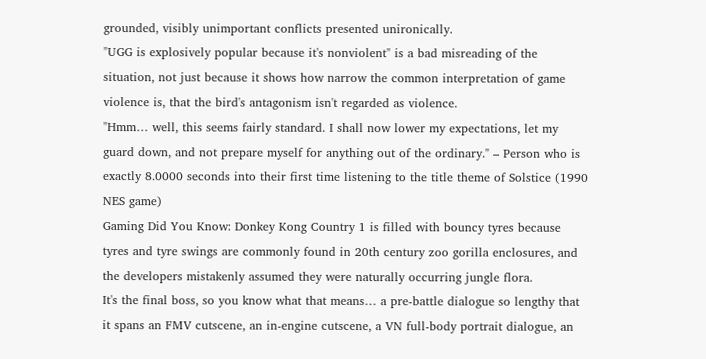grounded, visibly unimportant conflicts presented unironically.
"UGG is explosively popular because it's nonviolent" is a bad misreading of the situation, not just because it shows how narrow the common interpretation of game violence is, that the bird's antagonism isn't regarded as violence.
"Hmm… well, this seems fairly standard. I shall now lower my expectations, let my guard down, and not prepare myself for anything out of the ordinary." – Person who is exactly 8.0000 seconds into their first time listening to the title theme of Solstice (1990 NES game)
Gaming Did You Know: Donkey Kong Country 1 is filled with bouncy tyres because tyres and tyre swings are commonly found in 20th century zoo gorilla enclosures, and the developers mistakenly assumed they were naturally occurring jungle flora.
It's the final boss, so you know what that means… a pre-battle dialogue so lengthy that it spans an FMV cutscene, an in-engine cutscene, a VN full-body portrait dialogue, an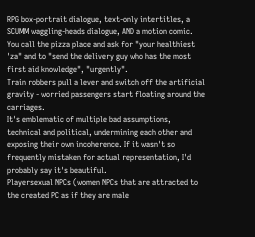RPG box-portrait dialogue, text-only intertitles, a SCUMM waggling-heads dialogue, AND a motion comic.
You call the pizza place and ask for "your healthiest 'za" and to "send the delivery guy who has the most first aid knowledge", "urgently".
Train robbers pull a lever and switch off the artificial gravity - worried passengers start floating around the carriages.
It's emblematic of multiple bad assumptions, technical and political, undermining each other and exposing their own incoherence. If it wasn't so frequently mistaken for actual representation, I'd probably say it's beautiful.
Playersexual NPCs (women NPCs that are attracted to the created PC as if they are male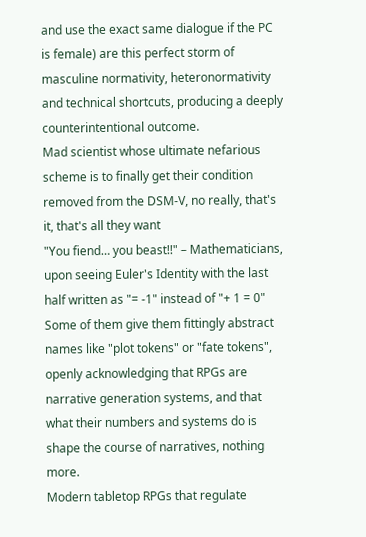and use the exact same dialogue if the PC is female) are this perfect storm of masculine normativity, heteronormativity and technical shortcuts, producing a deeply counterintentional outcome.
Mad scientist whose ultimate nefarious scheme is to finally get their condition removed from the DSM-V, no really, that's it, that's all they want
"You fiend… you beast!!" – Mathematicians, upon seeing Euler's Identity with the last half written as "= -1" instead of "+ 1 = 0"
Some of them give them fittingly abstract names like "plot tokens" or "fate tokens", openly acknowledging that RPGs are narrative generation systems, and that what their numbers and systems do is shape the course of narratives, nothing more.
Modern tabletop RPGs that regulate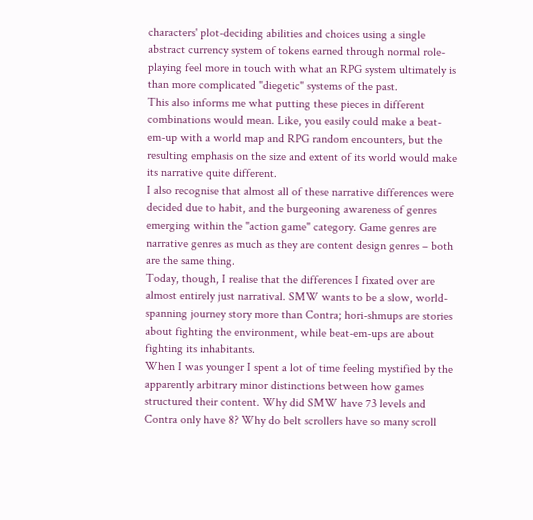characters' plot-deciding abilities and choices using a single abstract currency system of tokens earned through normal role-playing feel more in touch with what an RPG system ultimately is than more complicated "diegetic" systems of the past.
This also informs me what putting these pieces in different combinations would mean. Like, you easily could make a beat-em-up with a world map and RPG random encounters, but the resulting emphasis on the size and extent of its world would make its narrative quite different.
I also recognise that almost all of these narrative differences were decided due to habit, and the burgeoning awareness of genres emerging within the "action game" category. Game genres are narrative genres as much as they are content design genres – both are the same thing.
Today, though, I realise that the differences I fixated over are almost entirely just narratival. SMW wants to be a slow, world-spanning journey story more than Contra; hori-shmups are stories about fighting the environment, while beat-em-ups are about fighting its inhabitants.
When I was younger I spent a lot of time feeling mystified by the apparently arbitrary minor distinctions between how games structured their content. Why did SMW have 73 levels and Contra only have 8? Why do belt scrollers have so many scroll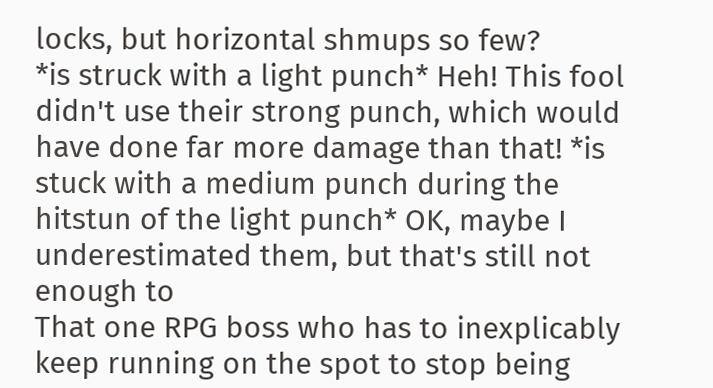locks, but horizontal shmups so few?
*is struck with a light punch* Heh! This fool didn't use their strong punch, which would have done far more damage than that! *is stuck with a medium punch during the hitstun of the light punch* OK, maybe I underestimated them, but that's still not enough to
That one RPG boss who has to inexplicably keep running on the spot to stop being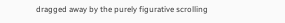dragged away by the purely figurative scrolling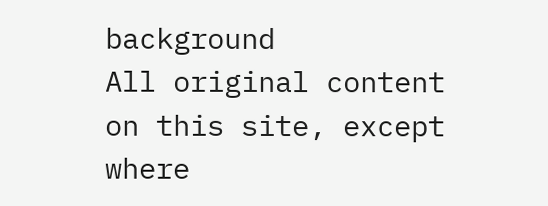background
All original content on this site, except where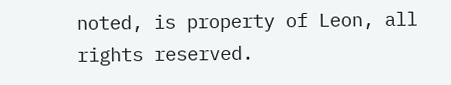noted, is property of Leon, all rights reserved.